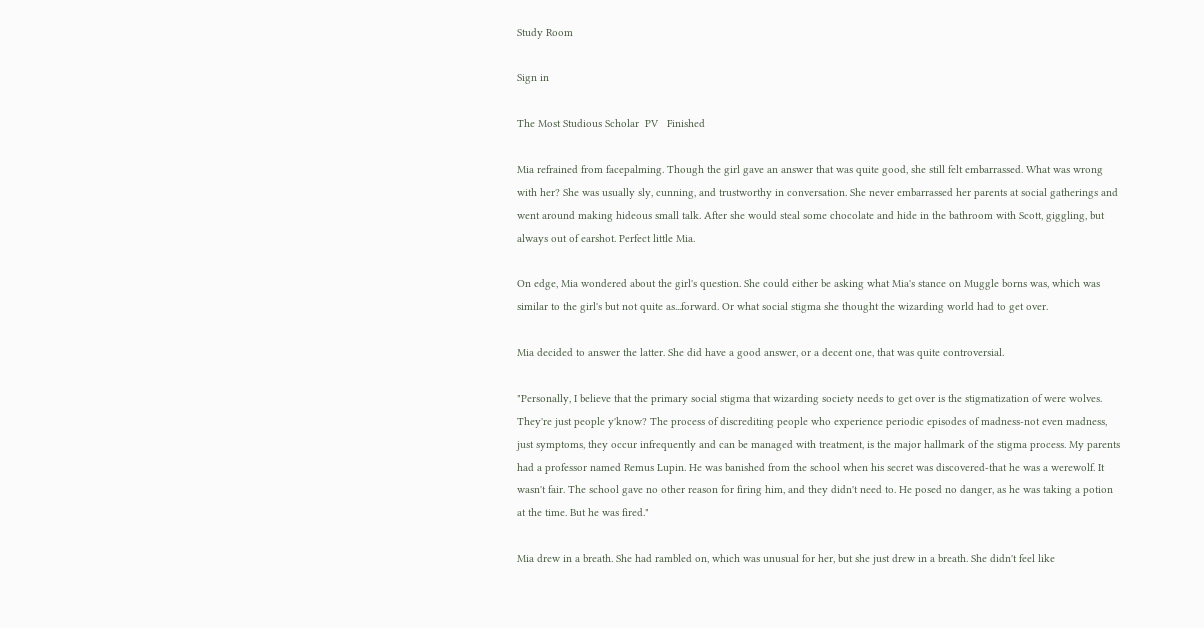Study Room

Sign in

The Most Studious Scholar  PV   Finished

Mia refrained from facepalming. Though the girl gave an answer that was quite good, she still felt embarrassed. What was wrong with her? She was usually sly, cunning, and trustworthy in conversation. She never embarrassed her parents at social gatherings and went around making hideous small talk. After she would steal some chocolate and hide in the bathroom with Scott, giggling, but always out of earshot. Perfect little Mia.

On edge, Mia wondered about the girl's question. She could either be asking what Mia's stance on Muggle borns was, which was similar to the girl's but not quite as...forward. Or what social stigma she thought the wizarding world had to get over.

Mia decided to answer the latter. She did have a good answer, or a decent one, that was quite controversial.

"Personally, I believe that the primary social stigma that wizarding society needs to get over is the stigmatization of were wolves. They're just people y'know? The process of discrediting people who experience periodic episodes of madness-not even madness, just symptoms, they occur infrequently and can be managed with treatment, is the major hallmark of the stigma process. My parents had a professor named Remus Lupin. He was banished from the school when his secret was discovered-that he was a werewolf. It wasn't fair. The school gave no other reason for firing him, and they didn't need to. He posed no danger, as he was taking a potion at the time. But he was fired."

Mia drew in a breath. She had rambled on, which was unusual for her, but she just drew in a breath. She didn't feel like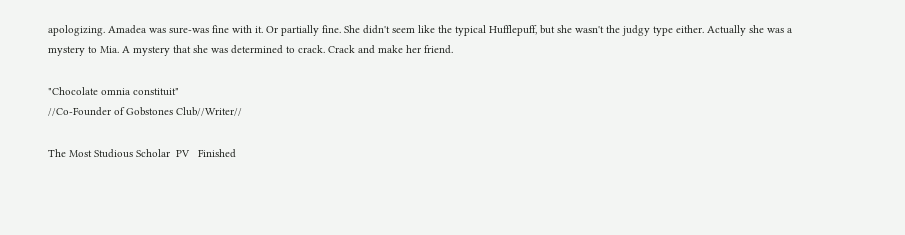apologizing. Amadea was sure-was fine with it. Or partially fine. She didn't seem like the typical Hufflepuff, but she wasn't the judgy type either. Actually she was a mystery to Mia. A mystery that she was determined to crack. Crack and make her friend.

"Chocolate omnia constituit"
//Co-Founder of Gobstones Club//Writer//

The Most Studious Scholar  PV   Finished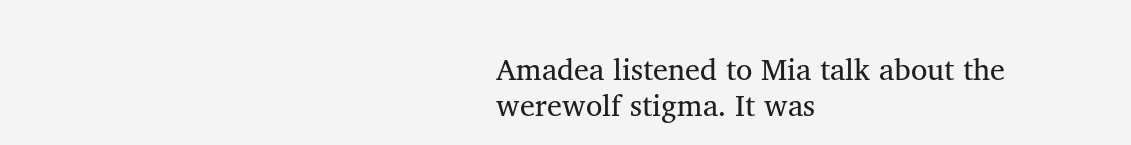Amadea listened to Mia talk about the werewolf stigma. It was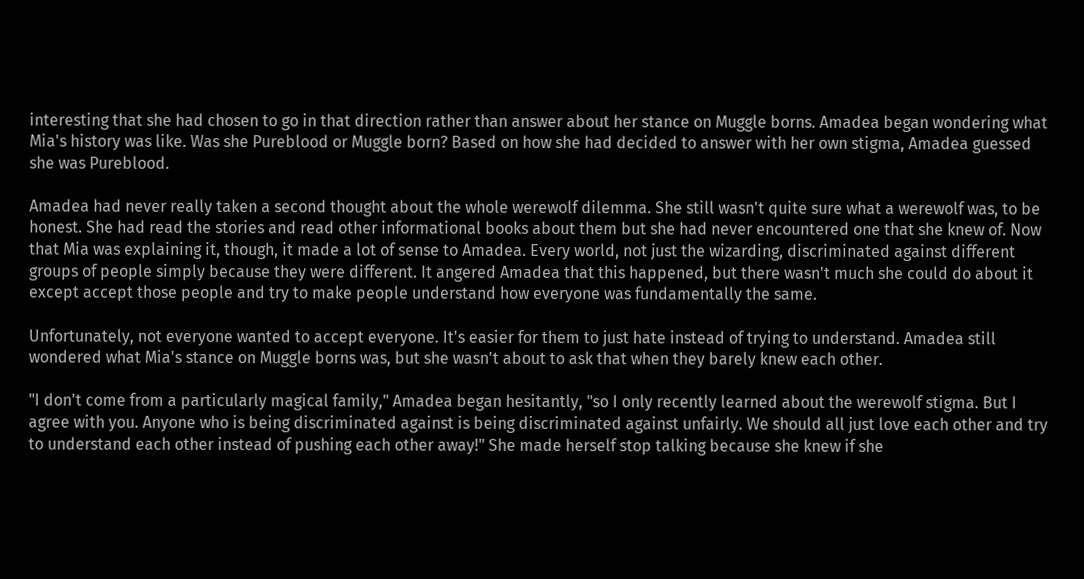interesting that she had chosen to go in that direction rather than answer about her stance on Muggle borns. Amadea began wondering what Mia's history was like. Was she Pureblood or Muggle born? Based on how she had decided to answer with her own stigma, Amadea guessed she was Pureblood.

Amadea had never really taken a second thought about the whole werewolf dilemma. She still wasn't quite sure what a werewolf was, to be honest. She had read the stories and read other informational books about them but she had never encountered one that she knew of. Now that Mia was explaining it, though, it made a lot of sense to Amadea. Every world, not just the wizarding, discriminated against different groups of people simply because they were different. It angered Amadea that this happened, but there wasn't much she could do about it except accept those people and try to make people understand how everyone was fundamentally the same.

Unfortunately, not everyone wanted to accept everyone. It's easier for them to just hate instead of trying to understand. Amadea still wondered what Mia's stance on Muggle borns was, but she wasn't about to ask that when they barely knew each other.

"I don't come from a particularly magical family," Amadea began hesitantly, "so I only recently learned about the werewolf stigma. But I agree with you. Anyone who is being discriminated against is being discriminated against unfairly. We should all just love each other and try to understand each other instead of pushing each other away!" She made herself stop talking because she knew if she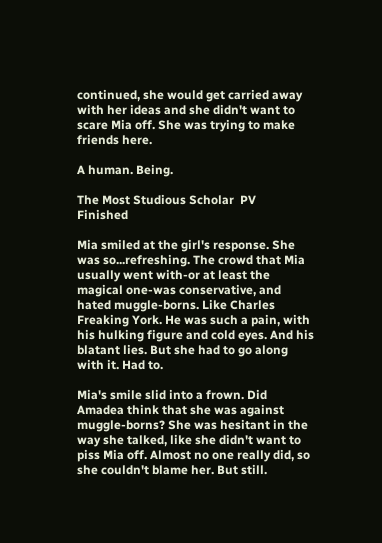continued, she would get carried away with her ideas and she didn't want to scare Mia off. She was trying to make friends here.

A human. Being.

The Most Studious Scholar  PV   Finished

Mia smiled at the girl's response. She was so...refreshing. The crowd that Mia usually went with-or at least the magical one-was conservative, and hated muggle-borns. Like Charles Freaking York. He was such a pain, with his hulking figure and cold eyes. And his blatant lies. But she had to go along with it. Had to.

Mia's smile slid into a frown. Did Amadea think that she was against muggle-borns? She was hesitant in the way she talked, like she didn't want to piss Mia off. Almost no one really did, so she couldn't blame her. But still.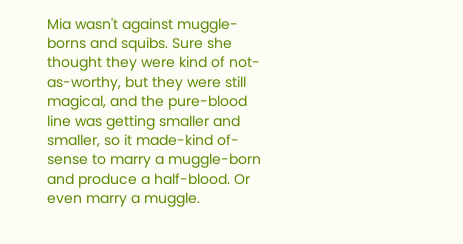Mia wasn't against muggle-borns and squibs. Sure she thought they were kind of not-as-worthy, but they were still magical, and the pure-blood line was getting smaller and smaller, so it made-kind of-sense to marry a muggle-born and produce a half-blood. Or even marry a muggle.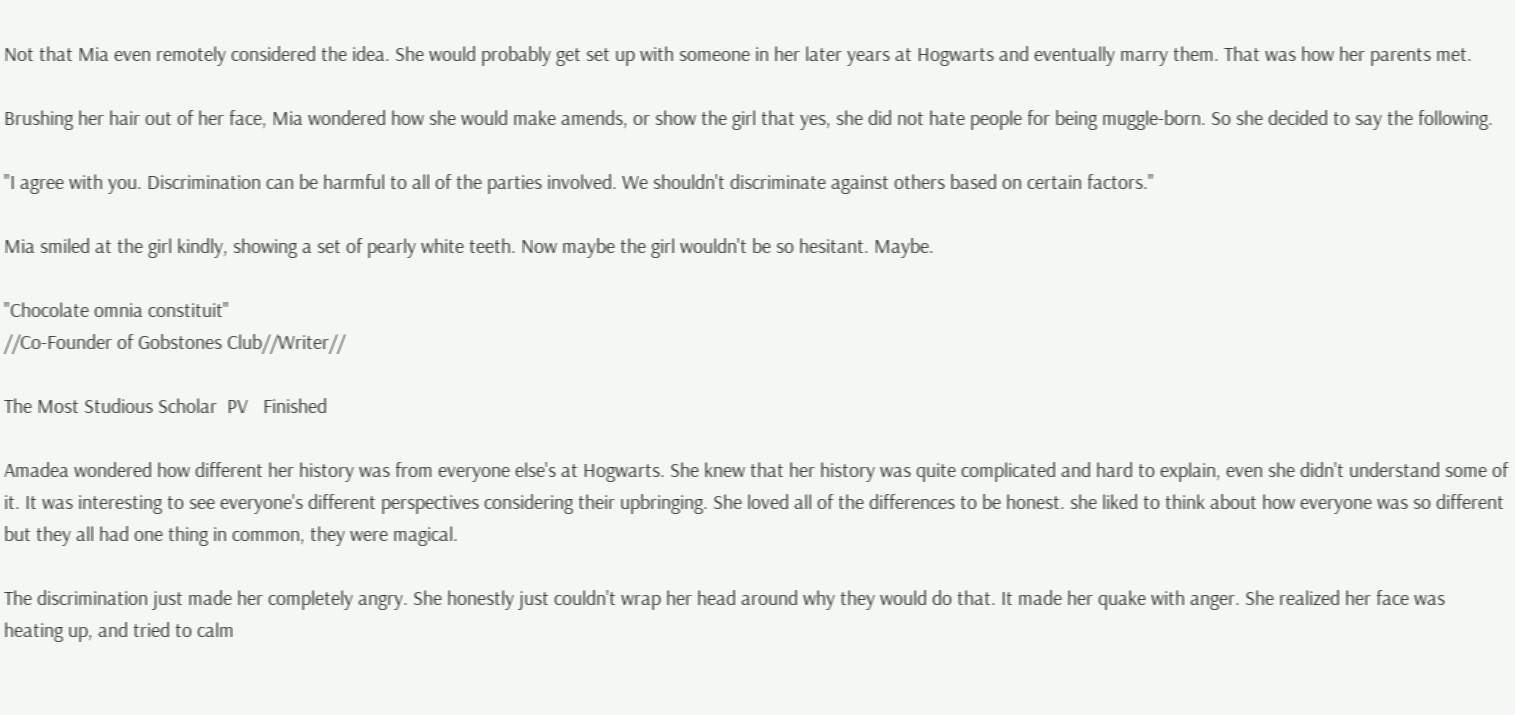Not that Mia even remotely considered the idea. She would probably get set up with someone in her later years at Hogwarts and eventually marry them. That was how her parents met.

Brushing her hair out of her face, Mia wondered how she would make amends, or show the girl that yes, she did not hate people for being muggle-born. So she decided to say the following.

"I agree with you. Discrimination can be harmful to all of the parties involved. We shouldn't discriminate against others based on certain factors."

Mia smiled at the girl kindly, showing a set of pearly white teeth. Now maybe the girl wouldn't be so hesitant. Maybe.

"Chocolate omnia constituit"
//Co-Founder of Gobstones Club//Writer//

The Most Studious Scholar  PV   Finished

Amadea wondered how different her history was from everyone else's at Hogwarts. She knew that her history was quite complicated and hard to explain, even she didn't understand some of it. It was interesting to see everyone's different perspectives considering their upbringing. She loved all of the differences to be honest. she liked to think about how everyone was so different but they all had one thing in common, they were magical.

The discrimination just made her completely angry. She honestly just couldn't wrap her head around why they would do that. It made her quake with anger. She realized her face was heating up, and tried to calm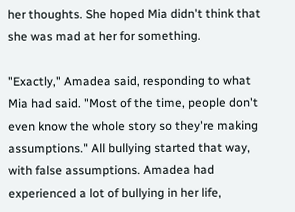her thoughts. She hoped Mia didn't think that she was mad at her for something.

"Exactly," Amadea said, responding to what Mia had said. "Most of the time, people don't even know the whole story so they're making assumptions." All bullying started that way, with false assumptions. Amadea had experienced a lot of bullying in her life,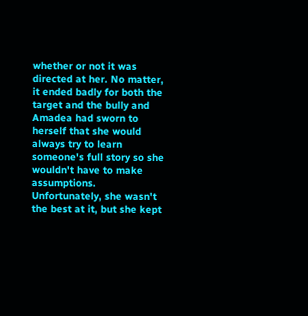whether or not it was directed at her. No matter, it ended badly for both the target and the bully and Amadea had sworn to herself that she would always try to learn someone's full story so she wouldn't have to make assumptions. Unfortunately, she wasn't the best at it, but she kept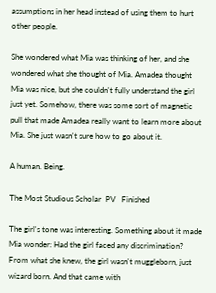assumptions in her head instead of using them to hurt other people.

She wondered what Mia was thinking of her, and she wondered what she thought of Mia. Amadea thought Mia was nice, but she couldn't fully understand the girl just yet. Somehow, there was some sort of magnetic pull that made Amadea really want to learn more about Mia. She just wasn't sure how to go about it.

A human. Being.

The Most Studious Scholar  PV   Finished

The girl's tone was interesting. Something about it made Mia wonder: Had the girl faced any discrimination? From what she knew, the girl wasn't muggleborn, just wizard born. And that came with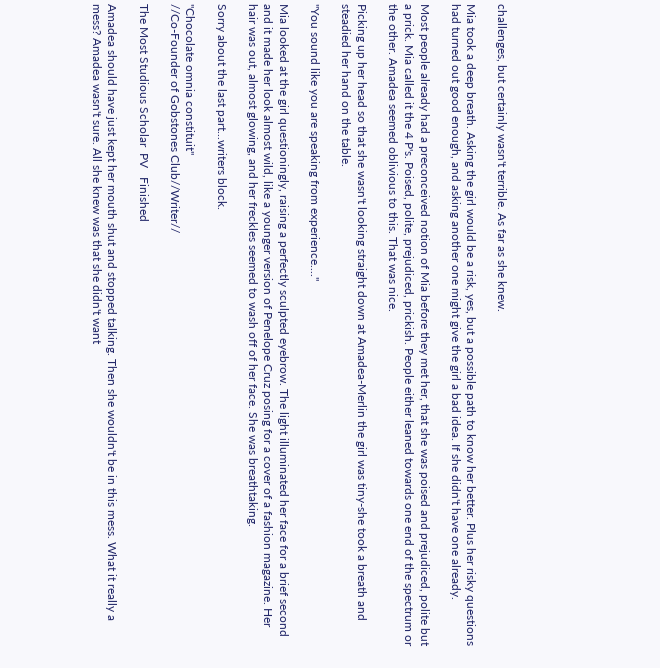challenges, but certainly wasn't terrible. As far as she knew.

Mia took a deep breath. Asking the girl would be a risk, yes, but a possible path to know her better. Plus her risky questions had turned out good enough, and asking another one might give the girl a bad idea. If she didn't have one already.

Most people already had a preconceived notion of Mia before they met her, that she was poised and prejudiced, polite but a prick. Mia called it the 4 P's. Poised, polite, prejudiced, prickish. People either leaned towards one end of the spectrum or the other. Amadea seemed oblivious to this. That was nice.

Picking up her head so that she wasn't looking straight down at Amadea-Merlin the girl was tiny-she took a breath and steadied her hand on the table.

"You sound like you are speaking from experience...."

Mia looked at the girl questioningly, raising a perfectly sculpted eyebrow. The light illuminated her face for a brief second and it made her look almost wild, like a younger version of Penelope Cruz posing for a cover of a fashion magazine. Her hair was out, almost glowing, and her freckles seemed to wash off of her face. She was breathtaking.

Sorry about the last part...writers block.

"Chocolate omnia constituit"
//Co-Founder of Gobstones Club//Writer//

The Most Studious Scholar  PV   Finished

Amadea should have just kept her mouth shut and stopped talking. Then she wouldn't be in this mess. What it really a mess? Amadea wasn't sure. All she knew was that she didn't want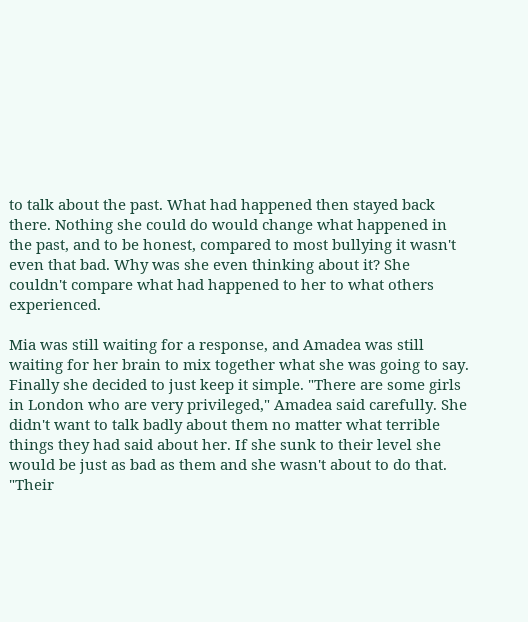to talk about the past. What had happened then stayed back there. Nothing she could do would change what happened in the past, and to be honest, compared to most bullying it wasn't even that bad. Why was she even thinking about it? She couldn't compare what had happened to her to what others experienced.

Mia was still waiting for a response, and Amadea was still waiting for her brain to mix together what she was going to say. Finally she decided to just keep it simple. "There are some girls in London who are very privileged," Amadea said carefully. She didn't want to talk badly about them no matter what terrible things they had said about her. If she sunk to their level she would be just as bad as them and she wasn't about to do that. "Their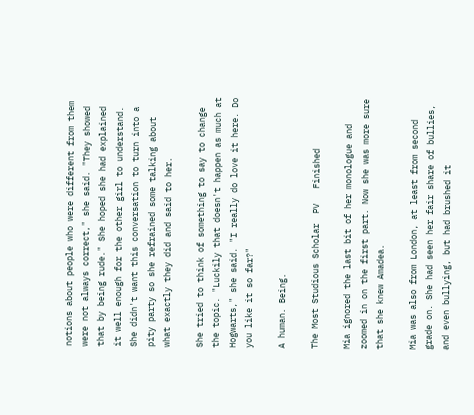notions about people who were different from them were not always correct," she said. "They showed that by being rude." She hoped she had explained it well enough for the other girl to understand. She didn't want this conversation to turn into a pity party so she refrained some talking about what exactly they did and said to her.

She tried to think of something to say to change the topic. "Luckily that doesn't happen as much at Hogwarts," she said. "I really do love it here. Do you like it so far?"

A human. Being.

The Most Studious Scholar  PV   Finished

Mia ignored the last bit of her monologue and zoomed in on the first part. Now she was more sure that she knew Amadea.

Mia was also from London, at least from second grade on. She had seen her fair share of bullies, and even bullying, but had brushed it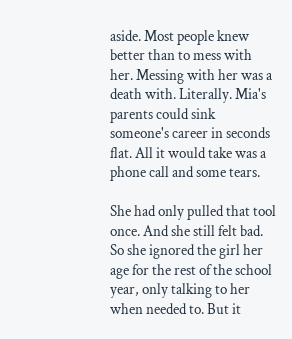aside. Most people knew better than to mess with her. Messing with her was a death with. Literally. Mia's parents could sink someone's career in seconds flat. All it would take was a phone call and some tears.

She had only pulled that tool once. And she still felt bad. So she ignored the girl her age for the rest of the school year, only talking to her when needed to. But it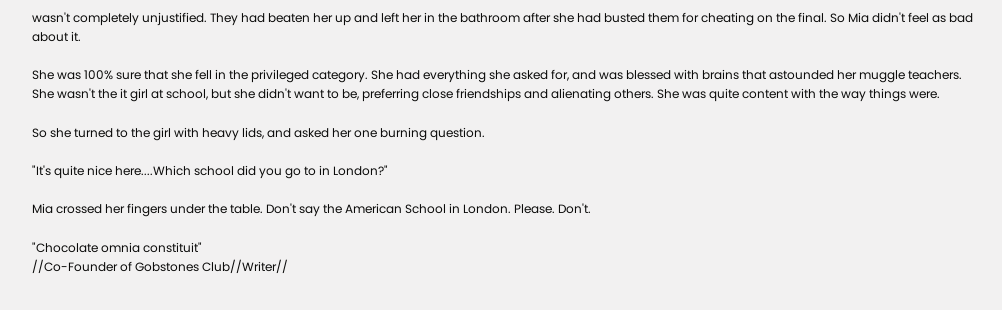wasn't completely unjustified. They had beaten her up and left her in the bathroom after she had busted them for cheating on the final. So Mia didn't feel as bad about it.

She was 100% sure that she fell in the privileged category. She had everything she asked for, and was blessed with brains that astounded her muggle teachers. She wasn't the it girl at school, but she didn't want to be, preferring close friendships and alienating others. She was quite content with the way things were.

So she turned to the girl with heavy lids, and asked her one burning question.

"It's quite nice here....Which school did you go to in London?"

Mia crossed her fingers under the table. Don't say the American School in London. Please. Don't.

"Chocolate omnia constituit"
//Co-Founder of Gobstones Club//Writer//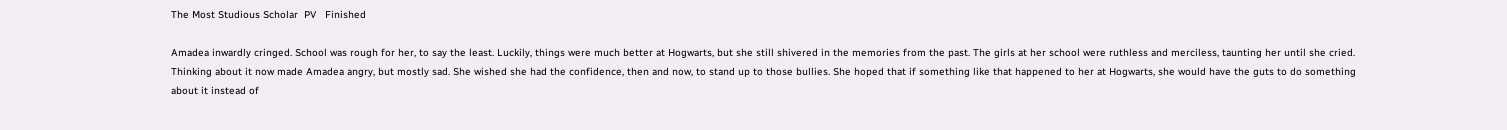The Most Studious Scholar  PV   Finished

Amadea inwardly cringed. School was rough for her, to say the least. Luckily, things were much better at Hogwarts, but she still shivered in the memories from the past. The girls at her school were ruthless and merciless, taunting her until she cried. Thinking about it now made Amadea angry, but mostly sad. She wished she had the confidence, then and now, to stand up to those bullies. She hoped that if something like that happened to her at Hogwarts, she would have the guts to do something about it instead of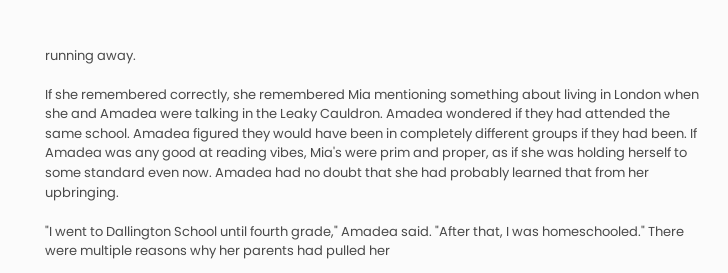running away.

If she remembered correctly, she remembered Mia mentioning something about living in London when she and Amadea were talking in the Leaky Cauldron. Amadea wondered if they had attended the same school. Amadea figured they would have been in completely different groups if they had been. If Amadea was any good at reading vibes, Mia's were prim and proper, as if she was holding herself to some standard even now. Amadea had no doubt that she had probably learned that from her upbringing.

"I went to Dallington School until fourth grade," Amadea said. "After that, I was homeschooled." There were multiple reasons why her parents had pulled her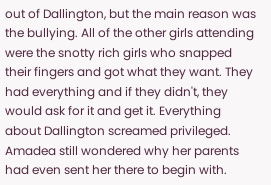out of Dallington, but the main reason was the bullying. All of the other girls attending were the snotty rich girls who snapped their fingers and got what they want. They had everything and if they didn't, they would ask for it and get it. Everything about Dallington screamed privileged. Amadea still wondered why her parents had even sent her there to begin with.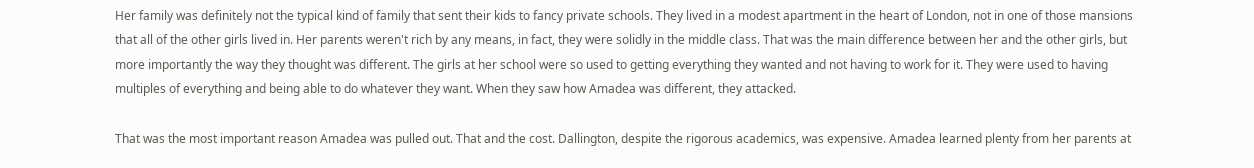Her family was definitely not the typical kind of family that sent their kids to fancy private schools. They lived in a modest apartment in the heart of London, not in one of those mansions that all of the other girls lived in. Her parents weren't rich by any means, in fact, they were solidly in the middle class. That was the main difference between her and the other girls, but more importantly the way they thought was different. The girls at her school were so used to getting everything they wanted and not having to work for it. They were used to having multiples of everything and being able to do whatever they want. When they saw how Amadea was different, they attacked.

That was the most important reason Amadea was pulled out. That and the cost. Dallington, despite the rigorous academics, was expensive. Amadea learned plenty from her parents at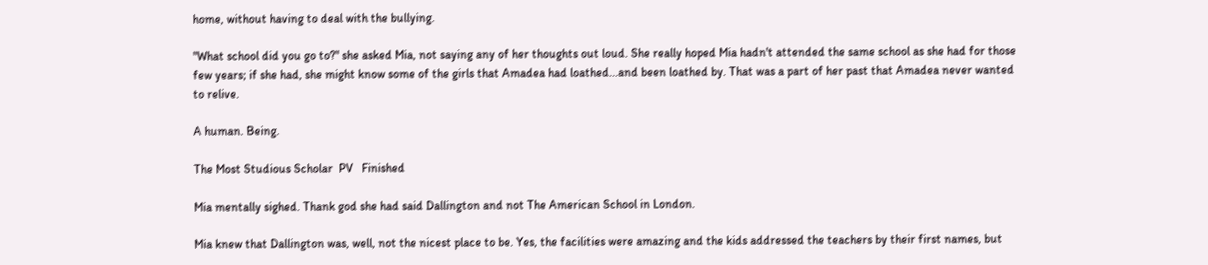home, without having to deal with the bullying.

"What school did you go to?" she asked Mia, not saying any of her thoughts out loud. She really hoped Mia hadn't attended the same school as she had for those few years; if she had, she might know some of the girls that Amadea had loathed...and been loathed by. That was a part of her past that Amadea never wanted to relive.

A human. Being.

The Most Studious Scholar  PV   Finished

Mia mentally sighed. Thank god she had said Dallington and not The American School in London.

Mia knew that Dallington was, well, not the nicest place to be. Yes, the facilities were amazing and the kids addressed the teachers by their first names, but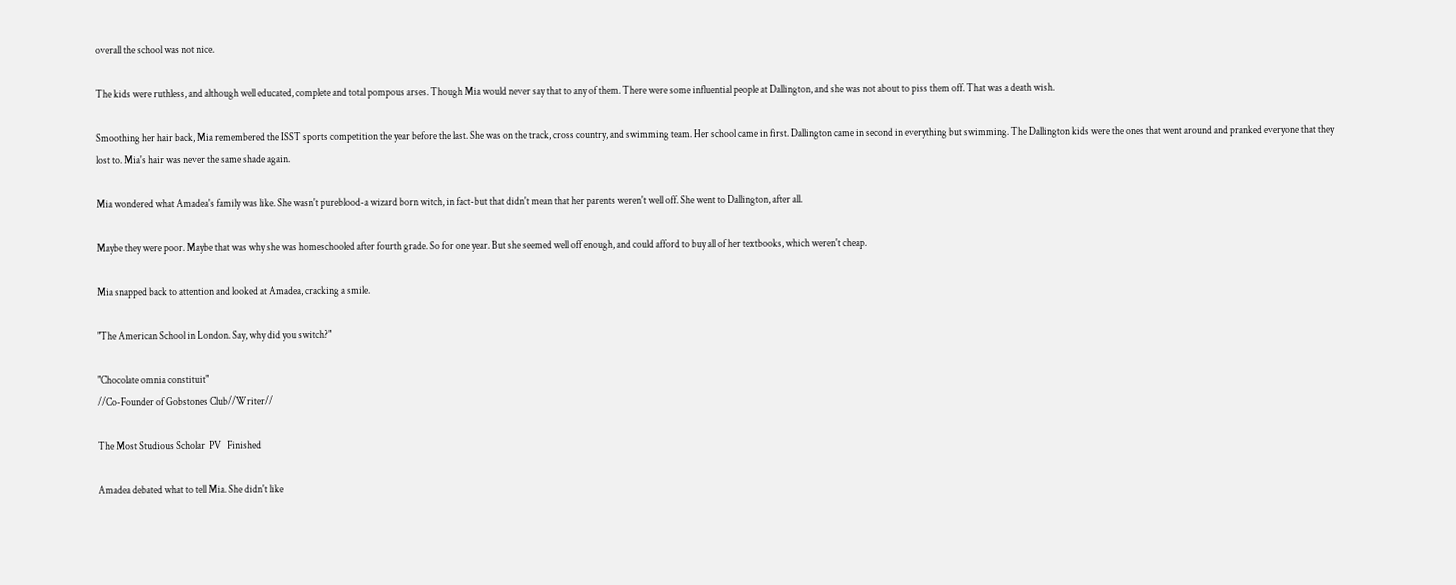overall the school was not nice.

The kids were ruthless, and although well educated, complete and total pompous arses. Though Mia would never say that to any of them. There were some influential people at Dallington, and she was not about to piss them off. That was a death wish.

Smoothing her hair back, Mia remembered the ISST sports competition the year before the last. She was on the track, cross country, and swimming team. Her school came in first. Dallington came in second in everything but swimming. The Dallington kids were the ones that went around and pranked everyone that they lost to. Mia's hair was never the same shade again.

Mia wondered what Amadea's family was like. She wasn't pureblood-a wizard born witch, in fact-but that didn't mean that her parents weren't well off. She went to Dallington, after all.

Maybe they were poor. Maybe that was why she was homeschooled after fourth grade. So for one year. But she seemed well off enough, and could afford to buy all of her textbooks, which weren't cheap.

Mia snapped back to attention and looked at Amadea, cracking a smile.

"The American School in London. Say, why did you switch?"

"Chocolate omnia constituit"
//Co-Founder of Gobstones Club//Writer//

The Most Studious Scholar  PV   Finished

Amadea debated what to tell Mia. She didn't like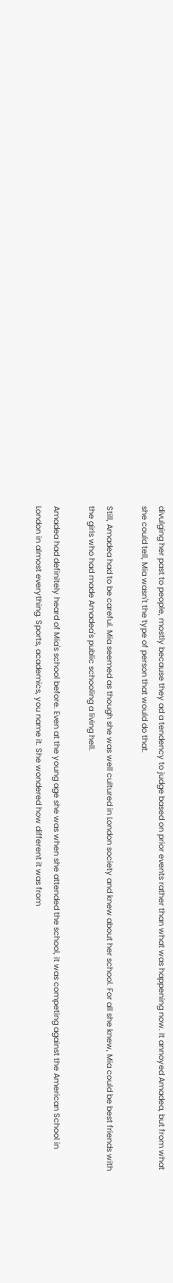divulging her past to people, mostly because they ad a tendency to judge based on prior events rather than what was happening now. It annoyed Amadea, but from what she could tell, Mia wasn't the type of person that would do that.

Still, Amadea had to be careful. Mia seemed as though she was well cultured in London society and knew about her school. For all she knew, Mia could be best friends with the girls who had made Amadea's public schooling a living hell.

Amadea had definitely heard of Mia's school before. Even at the young age she was when she attended the school, it was competing against the American School in London in almost everything. Sports, academics, you name it. She wondered how different it was from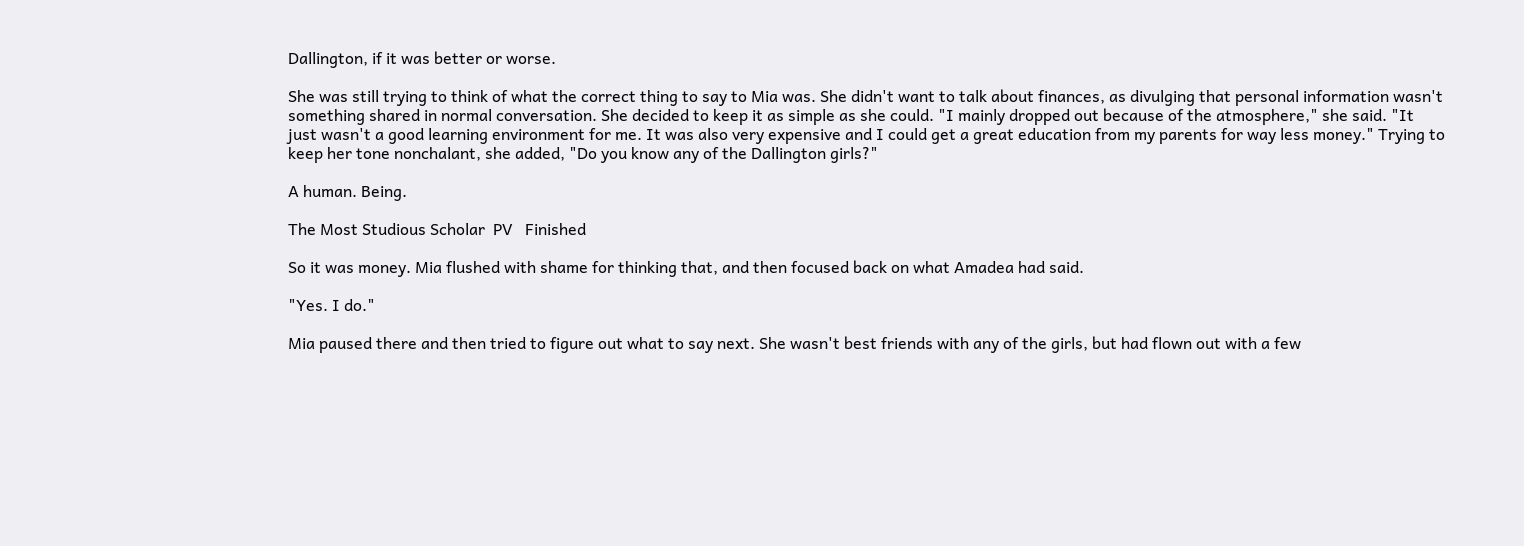Dallington, if it was better or worse.

She was still trying to think of what the correct thing to say to Mia was. She didn't want to talk about finances, as divulging that personal information wasn't something shared in normal conversation. She decided to keep it as simple as she could. "I mainly dropped out because of the atmosphere," she said. "It just wasn't a good learning environment for me. It was also very expensive and I could get a great education from my parents for way less money." Trying to keep her tone nonchalant, she added, "Do you know any of the Dallington girls?"

A human. Being.

The Most Studious Scholar  PV   Finished

So it was money. Mia flushed with shame for thinking that, and then focused back on what Amadea had said.

"Yes. I do."

Mia paused there and then tried to figure out what to say next. She wasn't best friends with any of the girls, but had flown out with a few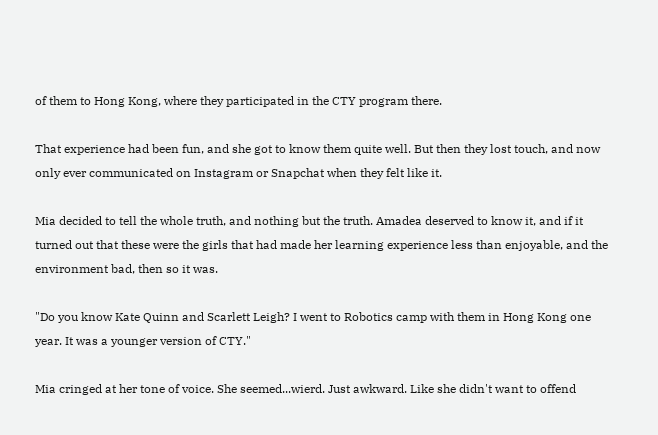of them to Hong Kong, where they participated in the CTY program there.

That experience had been fun, and she got to know them quite well. But then they lost touch, and now only ever communicated on Instagram or Snapchat when they felt like it.

Mia decided to tell the whole truth, and nothing but the truth. Amadea deserved to know it, and if it turned out that these were the girls that had made her learning experience less than enjoyable, and the environment bad, then so it was.

"Do you know Kate Quinn and Scarlett Leigh? I went to Robotics camp with them in Hong Kong one year. It was a younger version of CTY."

Mia cringed at her tone of voice. She seemed...wierd. Just awkward. Like she didn't want to offend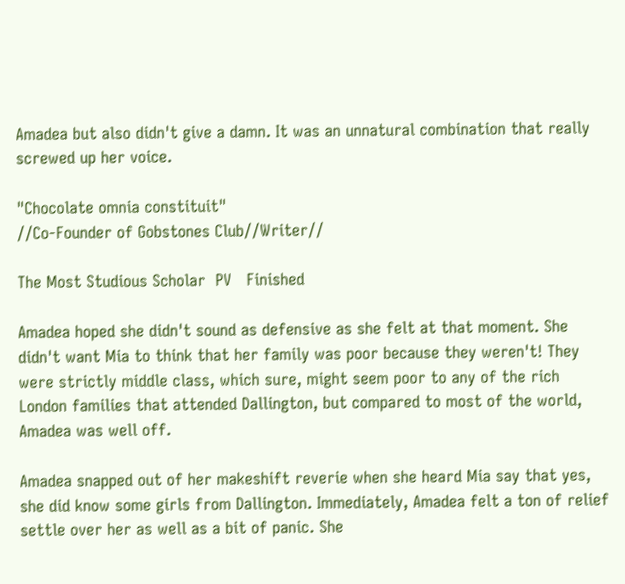Amadea but also didn't give a damn. It was an unnatural combination that really screwed up her voice.

"Chocolate omnia constituit"
//Co-Founder of Gobstones Club//Writer//

The Most Studious Scholar  PV   Finished

Amadea hoped she didn't sound as defensive as she felt at that moment. She didn't want Mia to think that her family was poor because they weren't! They were strictly middle class, which sure, might seem poor to any of the rich London families that attended Dallington, but compared to most of the world, Amadea was well off.

Amadea snapped out of her makeshift reverie when she heard Mia say that yes, she did know some girls from Dallington. Immediately, Amadea felt a ton of relief settle over her as well as a bit of panic. She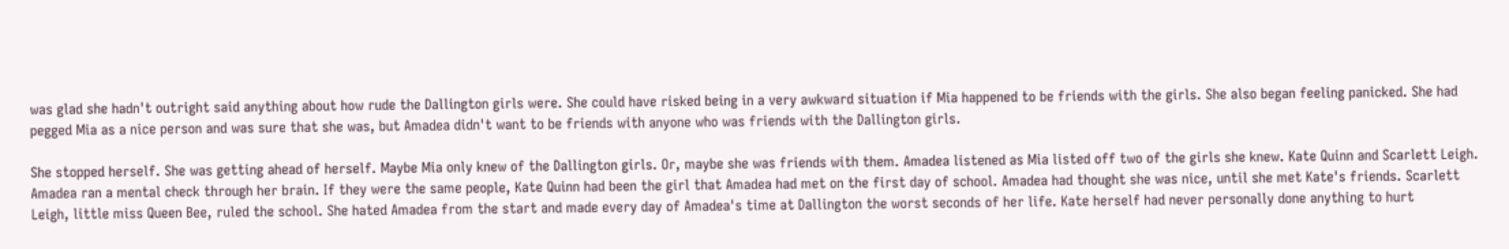was glad she hadn't outright said anything about how rude the Dallington girls were. She could have risked being in a very awkward situation if Mia happened to be friends with the girls. She also began feeling panicked. She had pegged Mia as a nice person and was sure that she was, but Amadea didn't want to be friends with anyone who was friends with the Dallington girls.

She stopped herself. She was getting ahead of herself. Maybe Mia only knew of the Dallington girls. Or, maybe she was friends with them. Amadea listened as Mia listed off two of the girls she knew. Kate Quinn and Scarlett Leigh. Amadea ran a mental check through her brain. If they were the same people, Kate Quinn had been the girl that Amadea had met on the first day of school. Amadea had thought she was nice, until she met Kate's friends. Scarlett Leigh, little miss Queen Bee, ruled the school. She hated Amadea from the start and made every day of Amadea's time at Dallington the worst seconds of her life. Kate herself had never personally done anything to hurt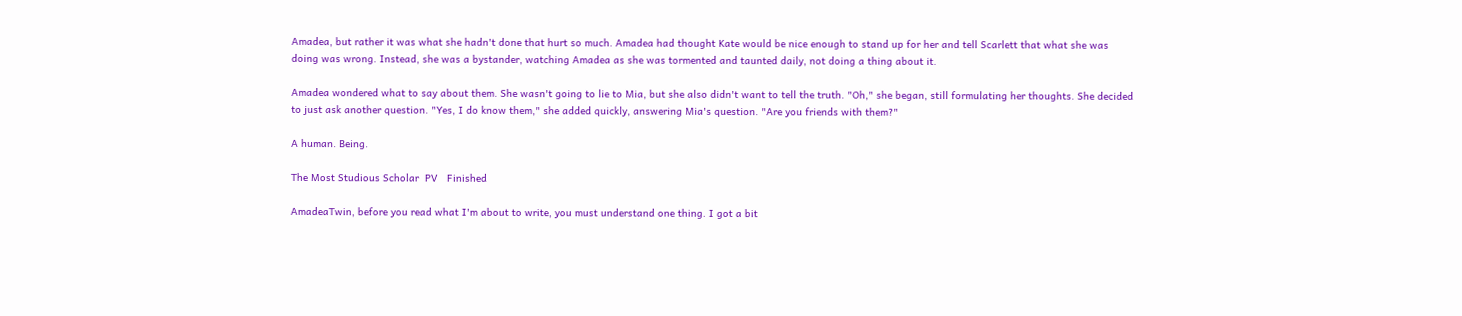Amadea, but rather it was what she hadn't done that hurt so much. Amadea had thought Kate would be nice enough to stand up for her and tell Scarlett that what she was doing was wrong. Instead, she was a bystander, watching Amadea as she was tormented and taunted daily, not doing a thing about it.

Amadea wondered what to say about them. She wasn't going to lie to Mia, but she also didn't want to tell the truth. "Oh," she began, still formulating her thoughts. She decided to just ask another question. "Yes, I do know them," she added quickly, answering Mia's question. "Are you friends with them?"

A human. Being.

The Most Studious Scholar  PV   Finished

AmadeaTwin, before you read what I'm about to write, you must understand one thing. I got a bit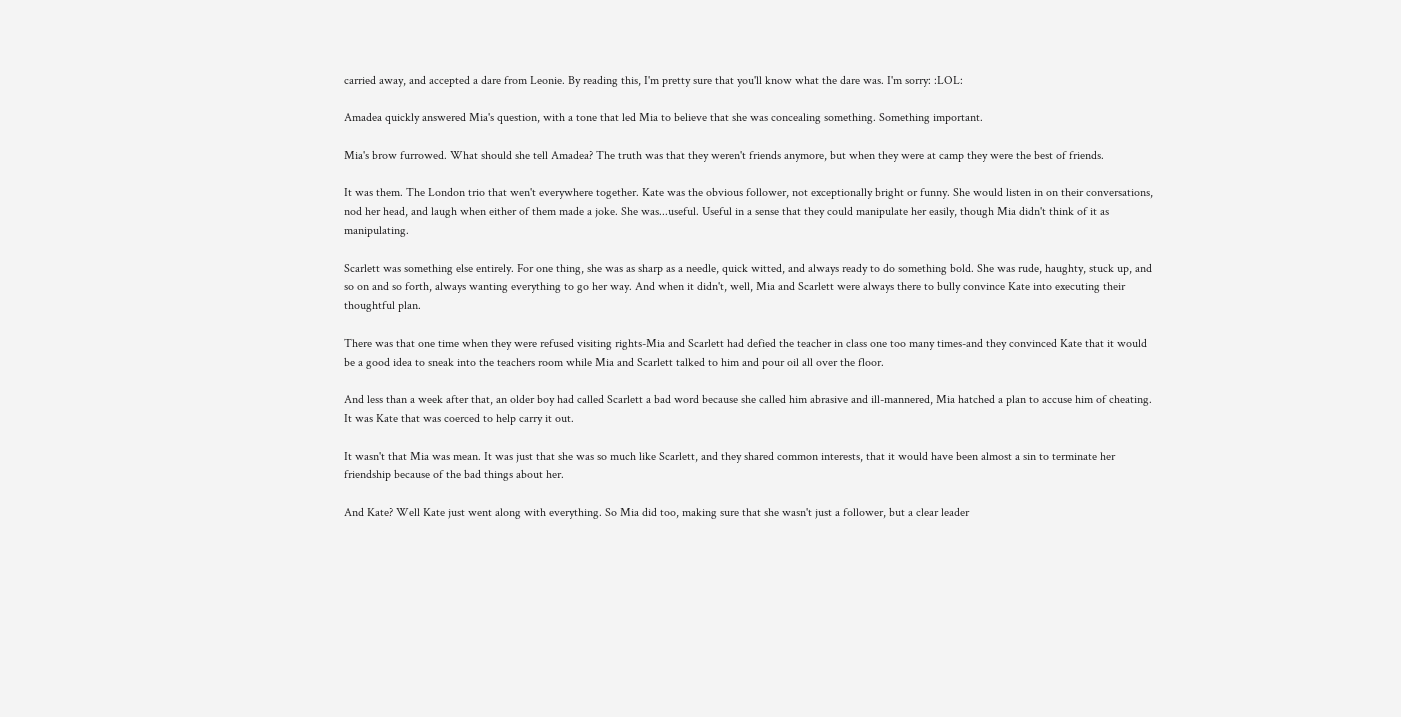carried away, and accepted a dare from Leonie. By reading this, I'm pretty sure that you'll know what the dare was. I'm sorry: :LOL:

Amadea quickly answered Mia's question, with a tone that led Mia to believe that she was concealing something. Something important.

Mia's brow furrowed. What should she tell Amadea? The truth was that they weren't friends anymore, but when they were at camp they were the best of friends.

It was them. The London trio that wen't everywhere together. Kate was the obvious follower, not exceptionally bright or funny. She would listen in on their conversations, nod her head, and laugh when either of them made a joke. She was...useful. Useful in a sense that they could manipulate her easily, though Mia didn't think of it as manipulating.

Scarlett was something else entirely. For one thing, she was as sharp as a needle, quick witted, and always ready to do something bold. She was rude, haughty, stuck up, and so on and so forth, always wanting everything to go her way. And when it didn't, well, Mia and Scarlett were always there to bully convince Kate into executing their thoughtful plan.

There was that one time when they were refused visiting rights-Mia and Scarlett had defied the teacher in class one too many times-and they convinced Kate that it would be a good idea to sneak into the teachers room while Mia and Scarlett talked to him and pour oil all over the floor.

And less than a week after that, an older boy had called Scarlett a bad word because she called him abrasive and ill-mannered, Mia hatched a plan to accuse him of cheating. It was Kate that was coerced to help carry it out.

It wasn't that Mia was mean. It was just that she was so much like Scarlett, and they shared common interests, that it would have been almost a sin to terminate her friendship because of the bad things about her.

And Kate? Well Kate just went along with everything. So Mia did too, making sure that she wasn't just a follower, but a clear leader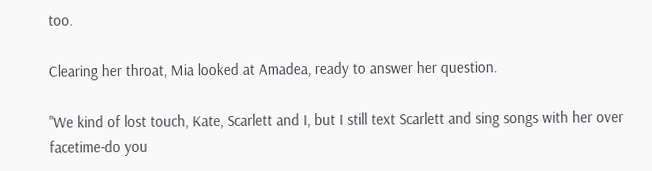too.

Clearing her throat, Mia looked at Amadea, ready to answer her question.

"We kind of lost touch, Kate, Scarlett and I, but I still text Scarlett and sing songs with her over facetime-do you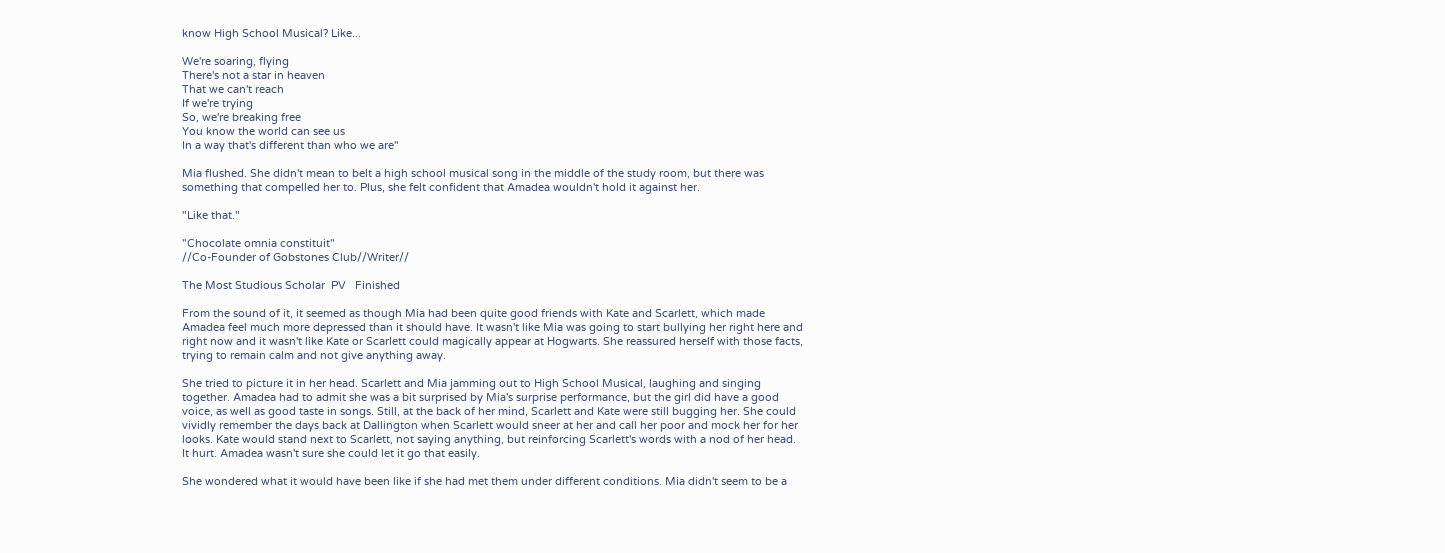know High School Musical? Like...

We're soaring, flying
There's not a star in heaven
That we can't reach
If we're trying
So, we're breaking free
You know the world can see us
In a way that's different than who we are"

Mia flushed. She didn't mean to belt a high school musical song in the middle of the study room, but there was something that compelled her to. Plus, she felt confident that Amadea wouldn't hold it against her.

"Like that."

"Chocolate omnia constituit"
//Co-Founder of Gobstones Club//Writer//

The Most Studious Scholar  PV   Finished

From the sound of it, it seemed as though Mia had been quite good friends with Kate and Scarlett, which made Amadea feel much more depressed than it should have. It wasn't like Mia was going to start bullying her right here and right now and it wasn't like Kate or Scarlett could magically appear at Hogwarts. She reassured herself with those facts, trying to remain calm and not give anything away.

She tried to picture it in her head. Scarlett and Mia jamming out to High School Musical, laughing and singing together. Amadea had to admit she was a bit surprised by Mia's surprise performance, but the girl did have a good voice, as well as good taste in songs. Still, at the back of her mind, Scarlett and Kate were still bugging her. She could vividly remember the days back at Dallington when Scarlett would sneer at her and call her poor and mock her for her looks. Kate would stand next to Scarlett, not saying anything, but reinforcing Scarlett's words with a nod of her head. It hurt. Amadea wasn't sure she could let it go that easily.

She wondered what it would have been like if she had met them under different conditions. Mia didn't seem to be a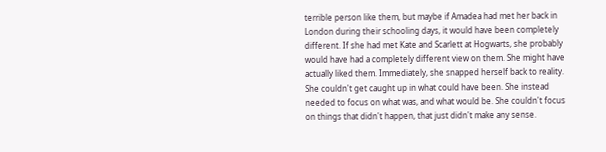terrible person like them, but maybe if Amadea had met her back in London during their schooling days, it would have been completely different. If she had met Kate and Scarlett at Hogwarts, she probably would have had a completely different view on them. She might have actually liked them. Immediately, she snapped herself back to reality. She couldn't get caught up in what could have been. She instead needed to focus on what was, and what would be. She couldn't focus on things that didn't happen, that just didn't make any sense.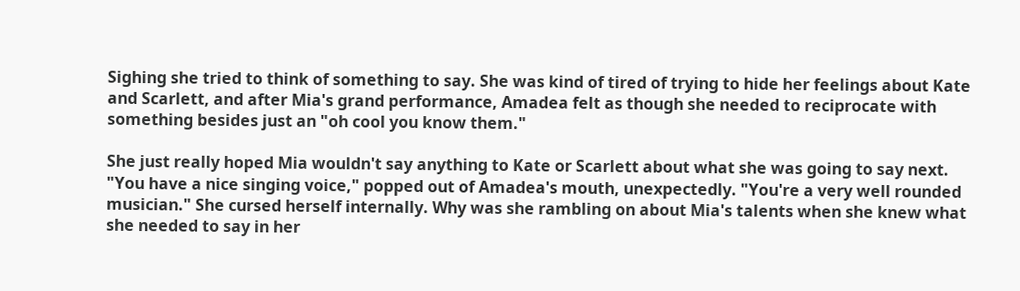Sighing she tried to think of something to say. She was kind of tired of trying to hide her feelings about Kate and Scarlett, and after Mia's grand performance, Amadea felt as though she needed to reciprocate with something besides just an "oh cool you know them."

She just really hoped Mia wouldn't say anything to Kate or Scarlett about what she was going to say next. "You have a nice singing voice," popped out of Amadea's mouth, unexpectedly. "You're a very well rounded musician." She cursed herself internally. Why was she rambling on about Mia's talents when she knew what she needed to say in her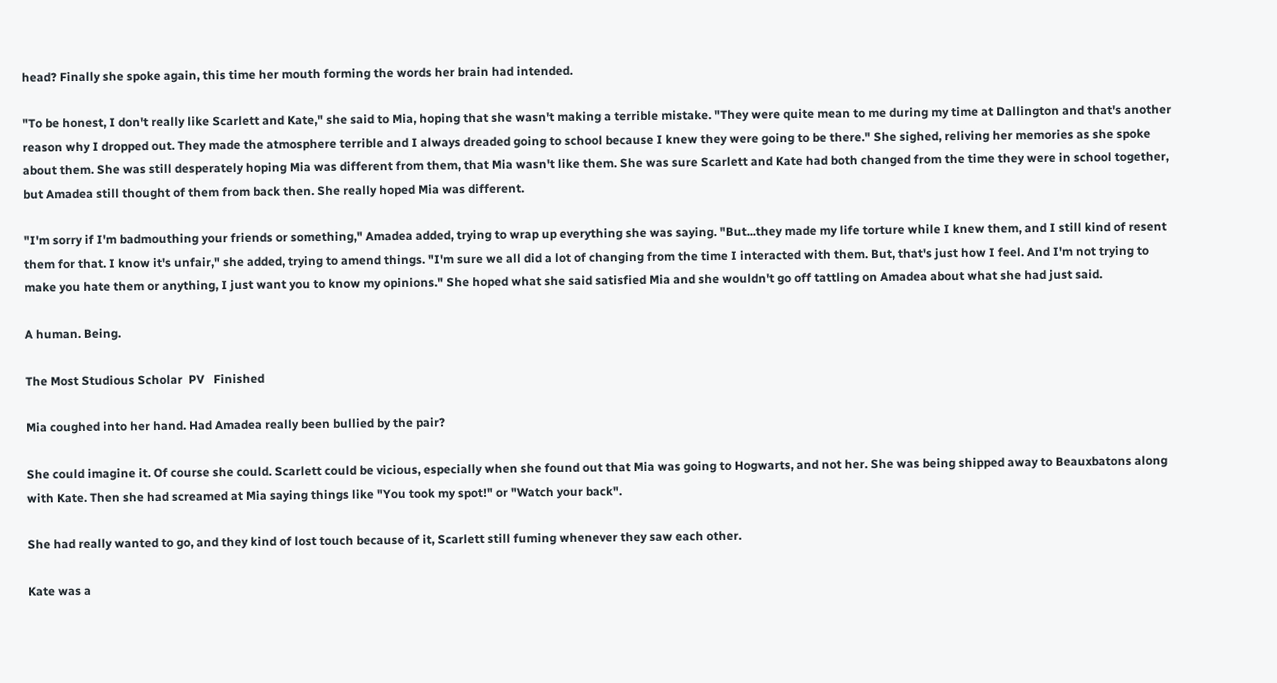head? Finally she spoke again, this time her mouth forming the words her brain had intended.

"To be honest, I don't really like Scarlett and Kate," she said to Mia, hoping that she wasn't making a terrible mistake. "They were quite mean to me during my time at Dallington and that's another reason why I dropped out. They made the atmosphere terrible and I always dreaded going to school because I knew they were going to be there." She sighed, reliving her memories as she spoke about them. She was still desperately hoping Mia was different from them, that Mia wasn't like them. She was sure Scarlett and Kate had both changed from the time they were in school together, but Amadea still thought of them from back then. She really hoped Mia was different.

"I'm sorry if I'm badmouthing your friends or something," Amadea added, trying to wrap up everything she was saying. "But...they made my life torture while I knew them, and I still kind of resent them for that. I know it's unfair," she added, trying to amend things. "I'm sure we all did a lot of changing from the time I interacted with them. But, that's just how I feel. And I'm not trying to make you hate them or anything, I just want you to know my opinions." She hoped what she said satisfied Mia and she wouldn't go off tattling on Amadea about what she had just said.

A human. Being.

The Most Studious Scholar  PV   Finished

Mia coughed into her hand. Had Amadea really been bullied by the pair?

She could imagine it. Of course she could. Scarlett could be vicious, especially when she found out that Mia was going to Hogwarts, and not her. She was being shipped away to Beauxbatons along with Kate. Then she had screamed at Mia saying things like "You took my spot!" or "Watch your back".

She had really wanted to go, and they kind of lost touch because of it, Scarlett still fuming whenever they saw each other.

Kate was a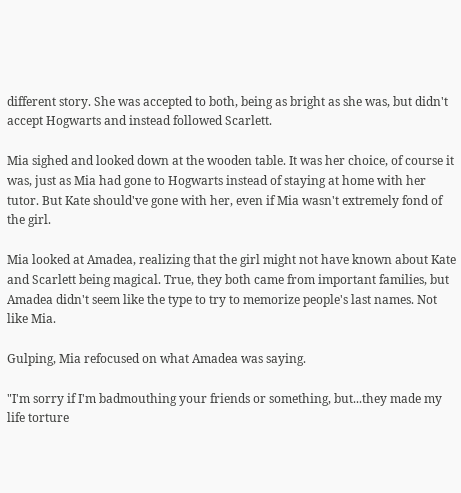different story. She was accepted to both, being as bright as she was, but didn't accept Hogwarts and instead followed Scarlett.

Mia sighed and looked down at the wooden table. It was her choice, of course it was, just as Mia had gone to Hogwarts instead of staying at home with her tutor. But Kate should've gone with her, even if Mia wasn't extremely fond of the girl.

Mia looked at Amadea, realizing that the girl might not have known about Kate and Scarlett being magical. True, they both came from important families, but Amadea didn't seem like the type to try to memorize people's last names. Not like Mia.

Gulping, Mia refocused on what Amadea was saying.

"I'm sorry if I'm badmouthing your friends or something, but...they made my life torture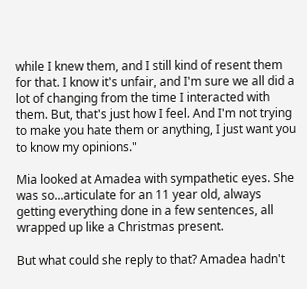while I knew them, and I still kind of resent them for that. I know it's unfair, and I'm sure we all did a lot of changing from the time I interacted with them. But, that's just how I feel. And I'm not trying to make you hate them or anything, I just want you to know my opinions."

Mia looked at Amadea with sympathetic eyes. She was so...articulate for an 11 year old, always getting everything done in a few sentences, all wrapped up like a Christmas present.

But what could she reply to that? Amadea hadn't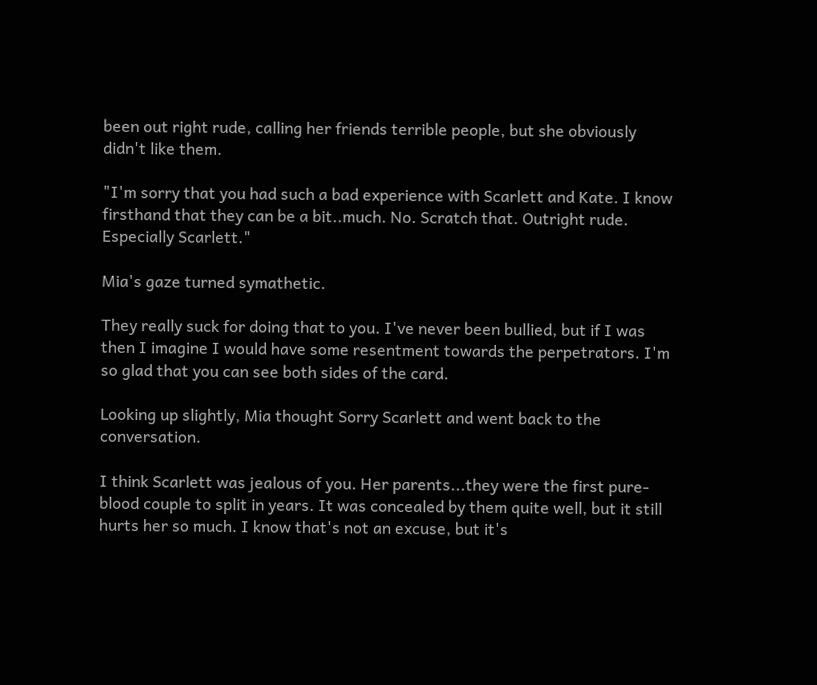been out right rude, calling her friends terrible people, but she obviously didn't like them.

"I'm sorry that you had such a bad experience with Scarlett and Kate. I know firsthand that they can be a bit..much. No. Scratch that. Outright rude. Especially Scarlett."

Mia's gaze turned symathetic.

They really suck for doing that to you. I've never been bullied, but if I was then I imagine I would have some resentment towards the perpetrators. I'm so glad that you can see both sides of the card.

Looking up slightly, Mia thought Sorry Scarlett and went back to the conversation.

I think Scarlett was jealous of you. Her parents...they were the first pure-blood couple to split in years. It was concealed by them quite well, but it still hurts her so much. I know that's not an excuse, but it's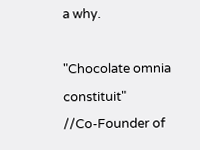a why.

"Chocolate omnia constituit"
//Co-Founder of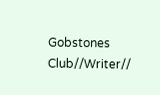Gobstones Club//Writer//